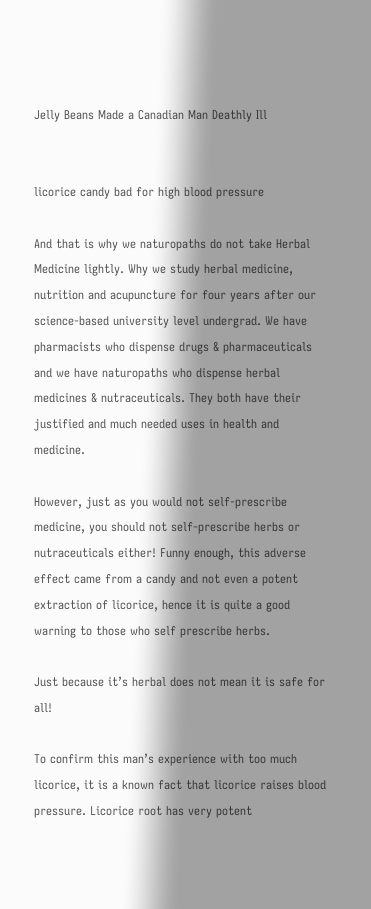Jelly Beans Made a Canadian Man Deathly Ill


licorice candy bad for high blood pressure

And that is why we naturopaths do not take Herbal Medicine lightly. Why we study herbal medicine, nutrition and acupuncture for four years after our science-based university level undergrad. We have pharmacists who dispense drugs & pharmaceuticals and we have naturopaths who dispense herbal medicines & nutraceuticals. They both have their justified and much needed uses in health and medicine.

However, just as you would not self-prescribe medicine, you should not self-prescribe herbs or nutraceuticals either! Funny enough, this adverse effect came from a candy and not even a potent extraction of licorice, hence it is quite a good warning to those who self prescribe herbs.

Just because it’s herbal does not mean it is safe for all!

To confirm this man’s experience with too much licorice, it is a known fact that licorice raises blood pressure. Licorice root has very potent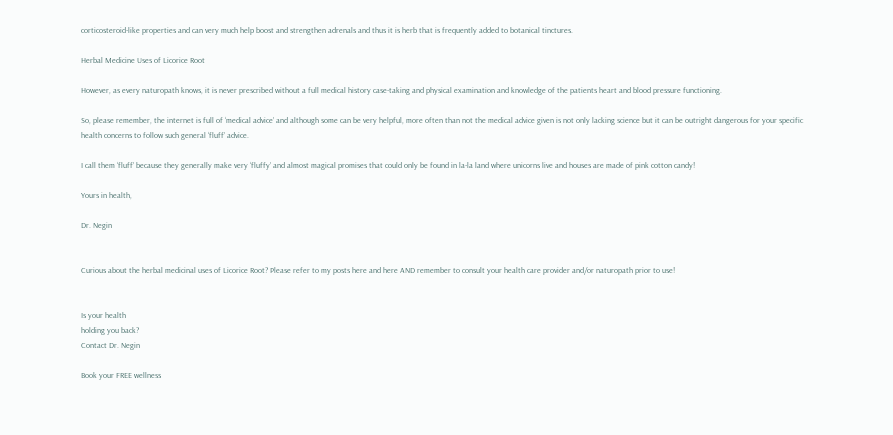corticosteroid-like properties and can very much help boost and strengthen adrenals and thus it is herb that is frequently added to botanical tinctures.

Herbal Medicine Uses of Licorice Root

However, as every naturopath knows, it is never prescribed without a full medical history case-taking and physical examination and knowledge of the patients heart and blood pressure functioning.

So, please remember, the internet is full of ‘medical advice’ and although some can be very helpful, more often than not the medical advice given is not only lacking science but it can be outright dangerous for your specific health concerns to follow such general ‘fluff’ advice.

I call them ‘fluff’ because they generally make very ‘fluffy’ and almost magical promises that could only be found in la-la land where unicorns live and houses are made of pink cotton candy!

Yours in health,

Dr. Negin


Curious about the herbal medicinal uses of Licorice Root? Please refer to my posts here and here AND remember to consult your health care provider and/or naturopath prior to use!


Is your health
holding you back?
Contact Dr. Negin

Book your FREE wellness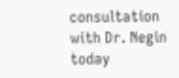consultation
with Dr. Negin today